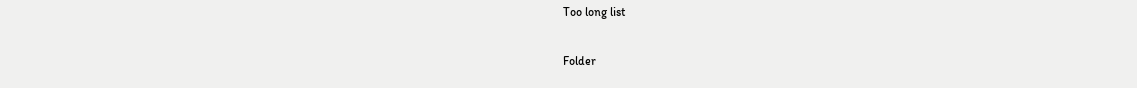Too long list

Folder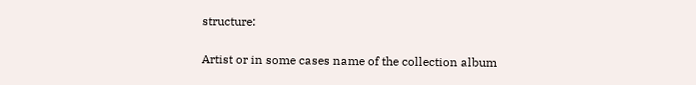structure:

Artist or in some cases name of the collection album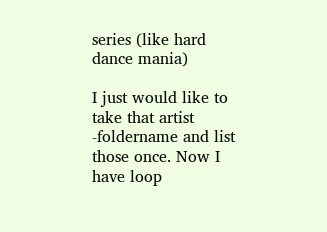series (like hard dance mania)

I just would like to take that artist -foldername and list those once. Now I have loop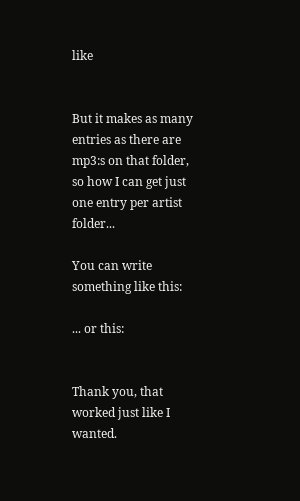like


But it makes as many entries as there are mp3:s on that folder, so how I can get just one entry per artist folder...

You can write something like this:

... or this:


Thank you, that worked just like I wanted.